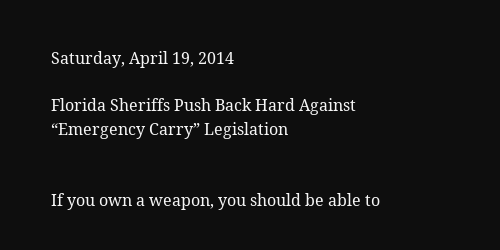Saturday, April 19, 2014

Florida Sheriffs Push Back Hard Against “Emergency Carry” Legislation


If you own a weapon, you should be able to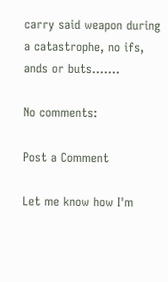carry said weapon during a catastrophe, no ifs, ands or buts.......

No comments:

Post a Comment

Let me know how I'm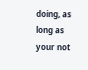doing, as long as your not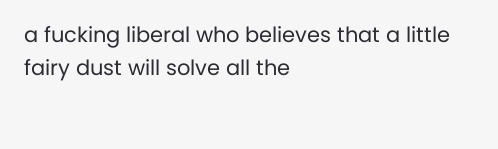a fucking liberal who believes that a little fairy dust will solve all the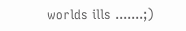worlds ills .......;)